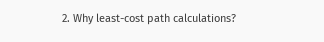2. Why least-cost path calculations?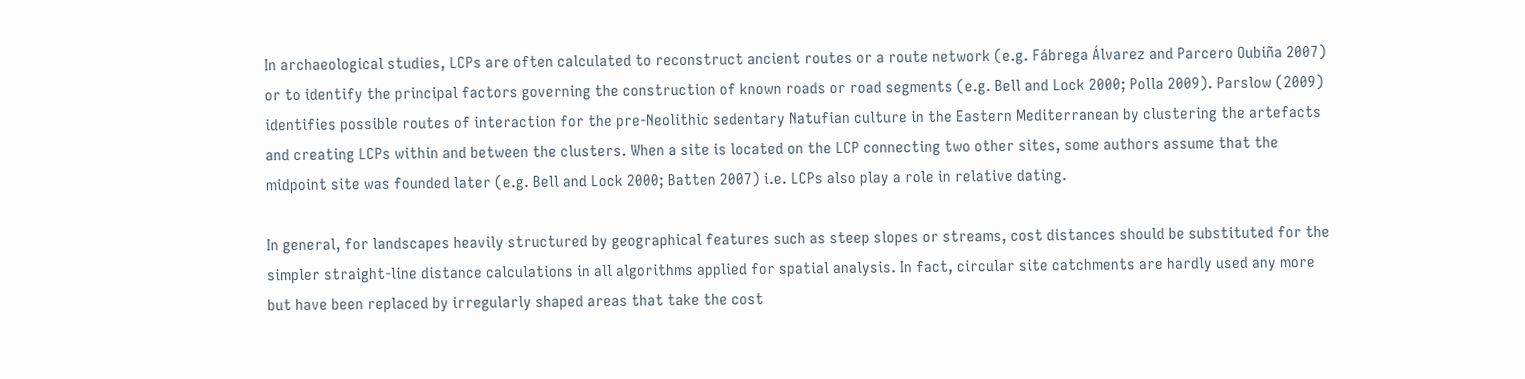In archaeological studies, LCPs are often calculated to reconstruct ancient routes or a route network (e.g. Fábrega Álvarez and Parcero Oubiña 2007) or to identify the principal factors governing the construction of known roads or road segments (e.g. Bell and Lock 2000; Polla 2009). Parslow (2009) identifies possible routes of interaction for the pre-Neolithic sedentary Natufian culture in the Eastern Mediterranean by clustering the artefacts and creating LCPs within and between the clusters. When a site is located on the LCP connecting two other sites, some authors assume that the midpoint site was founded later (e.g. Bell and Lock 2000; Batten 2007) i.e. LCPs also play a role in relative dating.

In general, for landscapes heavily structured by geographical features such as steep slopes or streams, cost distances should be substituted for the simpler straight-line distance calculations in all algorithms applied for spatial analysis. In fact, circular site catchments are hardly used any more but have been replaced by irregularly shaped areas that take the cost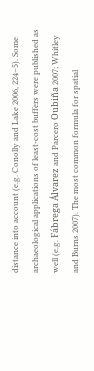distance into account (e.g. Conolly and Lake 2006, 224–5). Some archaeological applications of least-cost buffers were published as well (e.g. Fábrega Álvarez and Parcero Oubiña 2007; Whitley and Burns 2007). The most common formula for spatial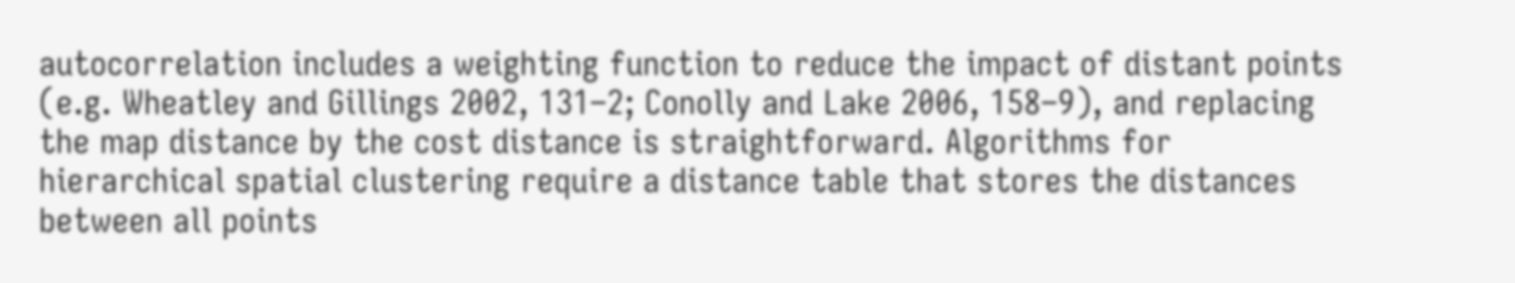autocorrelation includes a weighting function to reduce the impact of distant points (e.g. Wheatley and Gillings 2002, 131–2; Conolly and Lake 2006, 158–9), and replacing the map distance by the cost distance is straightforward. Algorithms for hierarchical spatial clustering require a distance table that stores the distances between all points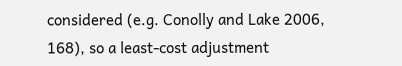considered (e.g. Conolly and Lake 2006, 168), so a least-cost adjustment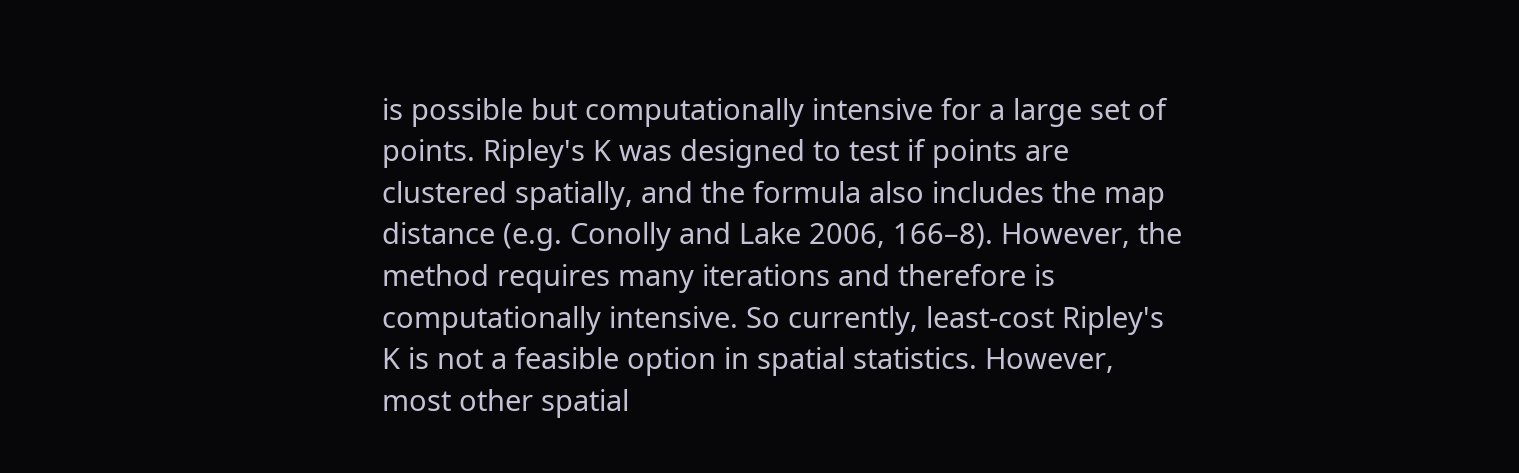is possible but computationally intensive for a large set of points. Ripley's K was designed to test if points are clustered spatially, and the formula also includes the map distance (e.g. Conolly and Lake 2006, 166–8). However, the method requires many iterations and therefore is computationally intensive. So currently, least-cost Ripley's K is not a feasible option in spatial statistics. However, most other spatial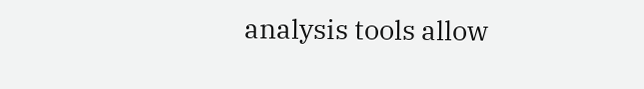analysis tools allow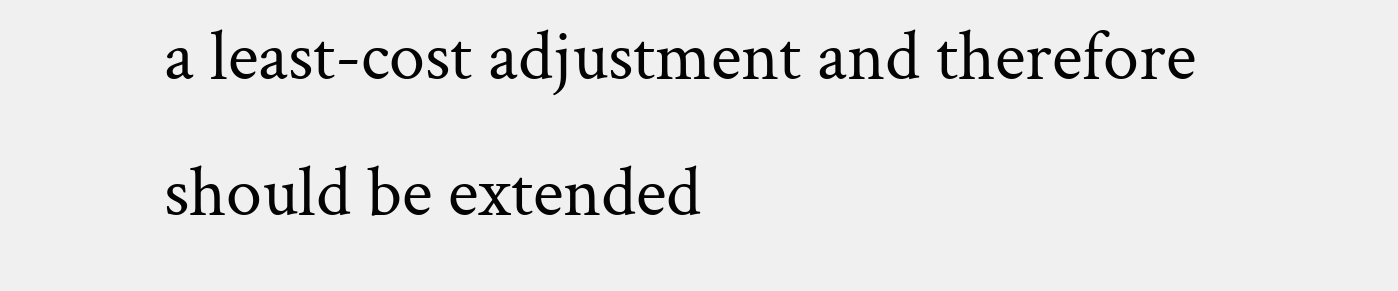a least-cost adjustment and therefore should be extended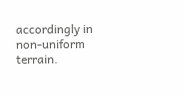accordingly in non-uniform terrain.